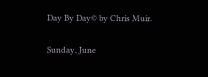Day By Day© by Chris Muir.

Sunday, June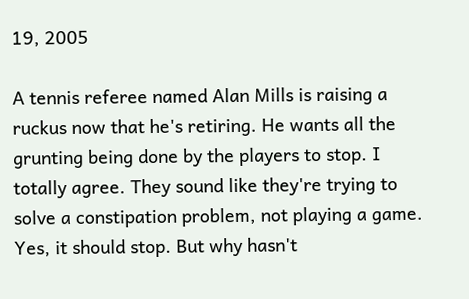19, 2005

A tennis referee named Alan Mills is raising a ruckus now that he's retiring. He wants all the grunting being done by the players to stop. I totally agree. They sound like they're trying to solve a constipation problem, not playing a game. Yes, it should stop. But why hasn't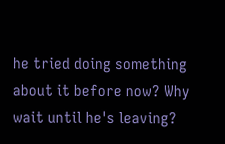he tried doing something about it before now? Why wait until he's leaving?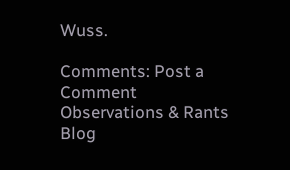Wuss.

Comments: Post a Comment
Observations & Rants Blog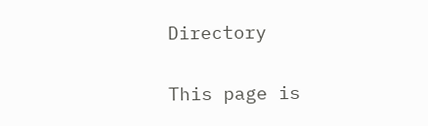Directory

This page is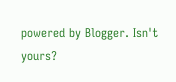powered by Blogger. Isn't yours?